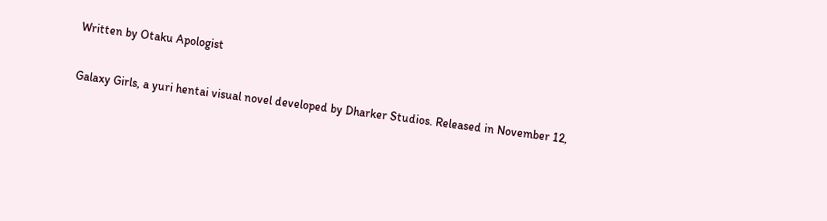Written by Otaku Apologist

Galaxy Girls, a yuri hentai visual novel developed by Dharker Studios. Released in November 12,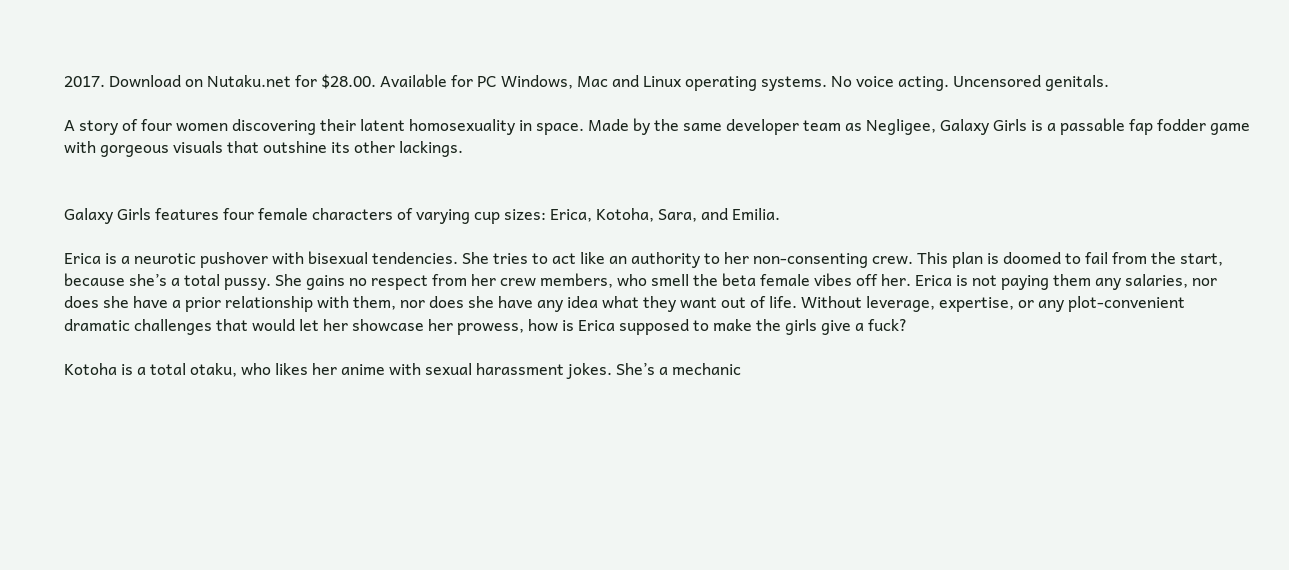2017. Download on Nutaku.net for $28.00. Available for PC Windows, Mac and Linux operating systems. No voice acting. Uncensored genitals.

A story of four women discovering their latent homosexuality in space. Made by the same developer team as Negligee, Galaxy Girls is a passable fap fodder game with gorgeous visuals that outshine its other lackings.


Galaxy Girls features four female characters of varying cup sizes: Erica, Kotoha, Sara, and Emilia.

Erica is a neurotic pushover with bisexual tendencies. She tries to act like an authority to her non-consenting crew. This plan is doomed to fail from the start, because she’s a total pussy. She gains no respect from her crew members, who smell the beta female vibes off her. Erica is not paying them any salaries, nor does she have a prior relationship with them, nor does she have any idea what they want out of life. Without leverage, expertise, or any plot-convenient dramatic challenges that would let her showcase her prowess, how is Erica supposed to make the girls give a fuck?

Kotoha is a total otaku, who likes her anime with sexual harassment jokes. She’s a mechanic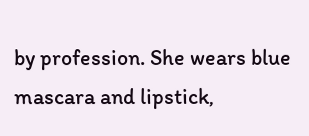by profession. She wears blue mascara and lipstick,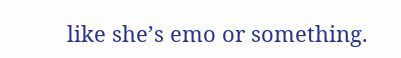like she’s emo or something.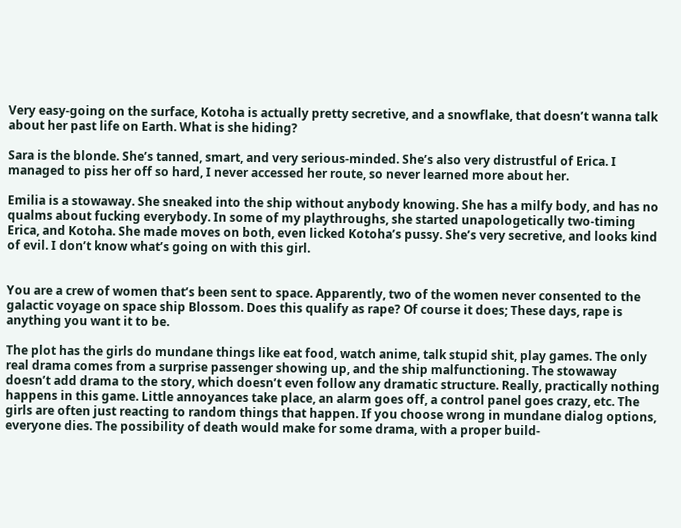Very easy-going on the surface, Kotoha is actually pretty secretive, and a snowflake, that doesn’t wanna talk about her past life on Earth. What is she hiding?

Sara is the blonde. She’s tanned, smart, and very serious-minded. She’s also very distrustful of Erica. I managed to piss her off so hard, I never accessed her route, so never learned more about her.

Emilia is a stowaway. She sneaked into the ship without anybody knowing. She has a milfy body, and has no qualms about fucking everybody. In some of my playthroughs, she started unapologetically two-timing Erica, and Kotoha. She made moves on both, even licked Kotoha’s pussy. She’s very secretive, and looks kind of evil. I don’t know what’s going on with this girl.


You are a crew of women that’s been sent to space. Apparently, two of the women never consented to the galactic voyage on space ship Blossom. Does this qualify as rape? Of course it does; These days, rape is anything you want it to be.

The plot has the girls do mundane things like eat food, watch anime, talk stupid shit, play games. The only real drama comes from a surprise passenger showing up, and the ship malfunctioning. The stowaway doesn’t add drama to the story, which doesn’t even follow any dramatic structure. Really, practically nothing happens in this game. Little annoyances take place, an alarm goes off, a control panel goes crazy, etc. The girls are often just reacting to random things that happen. If you choose wrong in mundane dialog options, everyone dies. The possibility of death would make for some drama, with a proper build-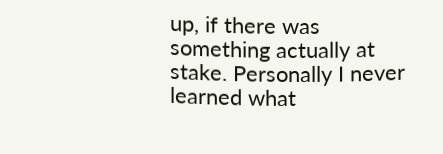up, if there was something actually at stake. Personally I never learned what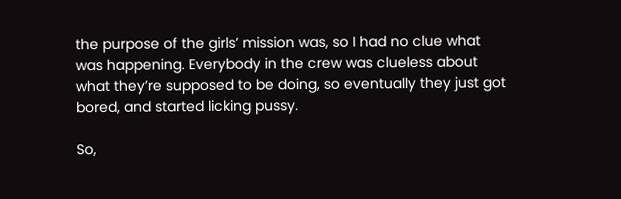the purpose of the girls’ mission was, so I had no clue what was happening. Everybody in the crew was clueless about what they’re supposed to be doing, so eventually they just got bored, and started licking pussy.

So,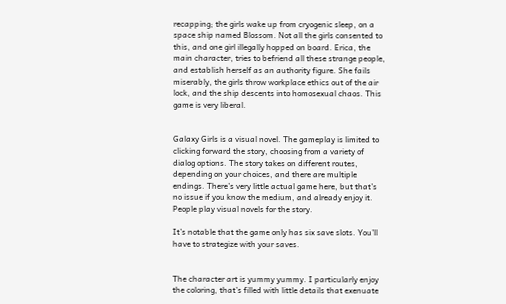recapping; the girls wake up from cryogenic sleep, on a space ship named Blossom. Not all the girls consented to this, and one girl illegally hopped on board. Erica, the main character, tries to befriend all these strange people, and establish herself as an authority figure. She fails miserably, the girls throw workplace ethics out of the air lock, and the ship descents into homosexual chaos. This game is very liberal.


Galaxy Girls is a visual novel. The gameplay is limited to clicking forward the story, choosing from a variety of dialog options. The story takes on different routes, depending on your choices, and there are multiple endings. There’s very little actual game here, but that’s no issue if you know the medium, and already enjoy it. People play visual novels for the story.

It’s notable that the game only has six save slots. You’ll have to strategize with your saves.


The character art is yummy yummy. I particularly enjoy the coloring, that’s filled with little details that exenuate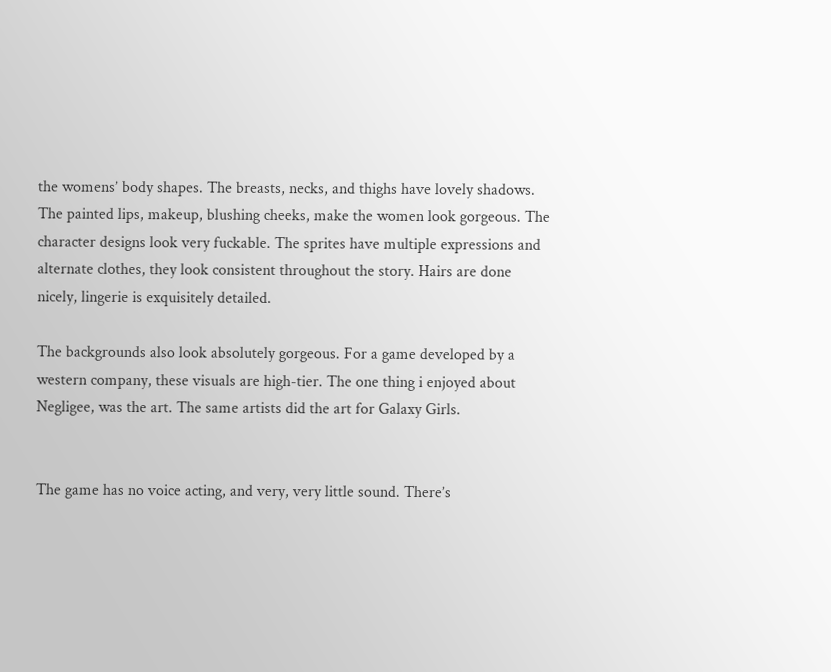the womens’ body shapes. The breasts, necks, and thighs have lovely shadows. The painted lips, makeup, blushing cheeks, make the women look gorgeous. The character designs look very fuckable. The sprites have multiple expressions and alternate clothes, they look consistent throughout the story. Hairs are done nicely, lingerie is exquisitely detailed.

The backgrounds also look absolutely gorgeous. For a game developed by a western company, these visuals are high-tier. The one thing i enjoyed about Negligee, was the art. The same artists did the art for Galaxy Girls.


The game has no voice acting, and very, very little sound. There’s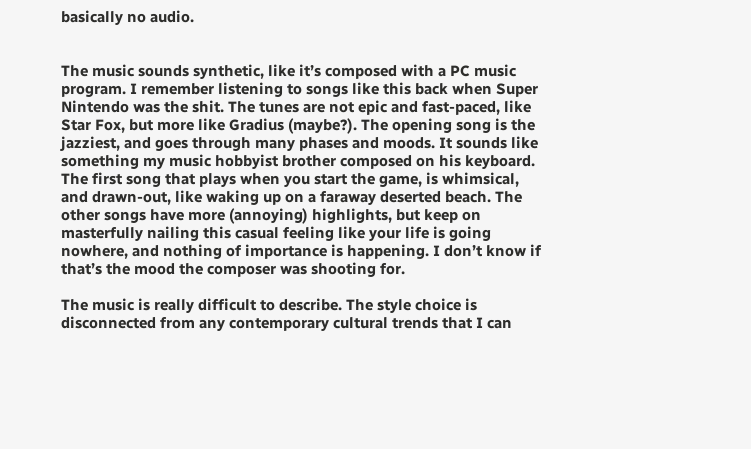basically no audio.


The music sounds synthetic, like it’s composed with a PC music program. I remember listening to songs like this back when Super Nintendo was the shit. The tunes are not epic and fast-paced, like Star Fox, but more like Gradius (maybe?). The opening song is the jazziest, and goes through many phases and moods. It sounds like something my music hobbyist brother composed on his keyboard. The first song that plays when you start the game, is whimsical, and drawn-out, like waking up on a faraway deserted beach. The other songs have more (annoying) highlights, but keep on masterfully nailing this casual feeling like your life is going nowhere, and nothing of importance is happening. I don’t know if that’s the mood the composer was shooting for.

The music is really difficult to describe. The style choice is disconnected from any contemporary cultural trends that I can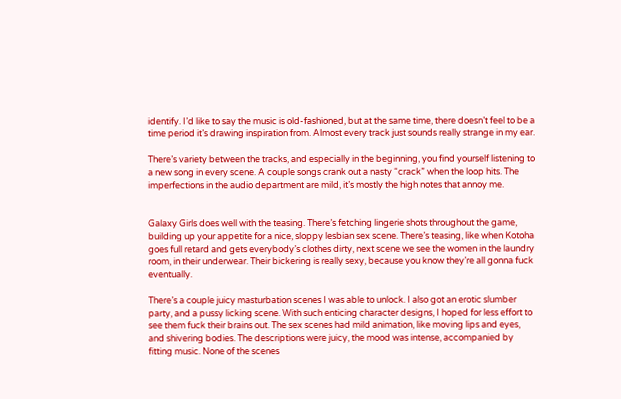identify. I’d like to say the music is old-fashioned, but at the same time, there doesn’t feel to be a time period it’s drawing inspiration from. Almost every track just sounds really strange in my ear.

There’s variety between the tracks, and especially in the beginning, you find yourself listening to a new song in every scene. A couple songs crank out a nasty “crack” when the loop hits. The imperfections in the audio department are mild, it’s mostly the high notes that annoy me.


Galaxy Girls does well with the teasing. There’s fetching lingerie shots throughout the game, building up your appetite for a nice, sloppy lesbian sex scene. There’s teasing, like when Kotoha goes full retard and gets everybody’s clothes dirty, next scene we see the women in the laundry room, in their underwear. Their bickering is really sexy, because you know they’re all gonna fuck eventually.

There’s a couple juicy masturbation scenes I was able to unlock. I also got an erotic slumber party, and a pussy licking scene. With such enticing character designs, I hoped for less effort to see them fuck their brains out. The sex scenes had mild animation, like moving lips and eyes, and shivering bodies. The descriptions were juicy, the mood was intense, accompanied by fitting music. None of the scenes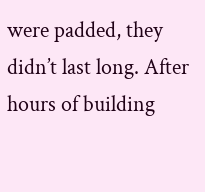were padded, they didn’t last long. After hours of building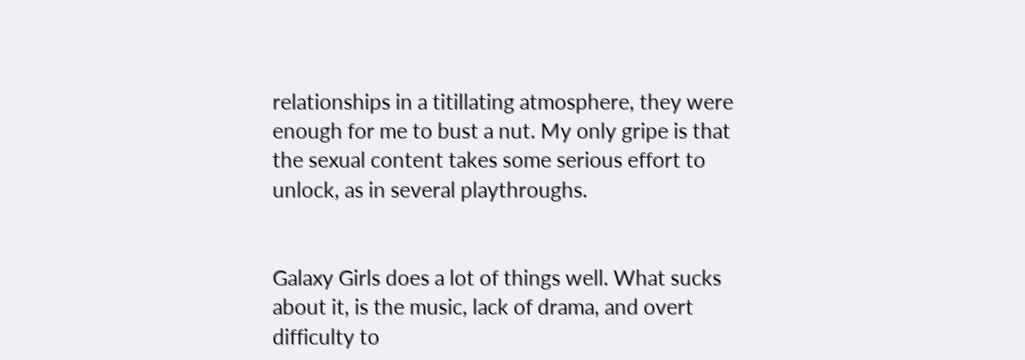relationships in a titillating atmosphere, they were enough for me to bust a nut. My only gripe is that the sexual content takes some serious effort to unlock, as in several playthroughs.


Galaxy Girls does a lot of things well. What sucks about it, is the music, lack of drama, and overt difficulty to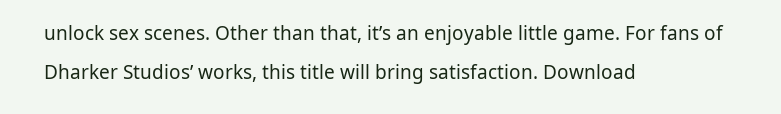unlock sex scenes. Other than that, it’s an enjoyable little game. For fans of Dharker Studios’ works, this title will bring satisfaction. Download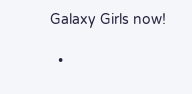Galaxy Girls now!

  •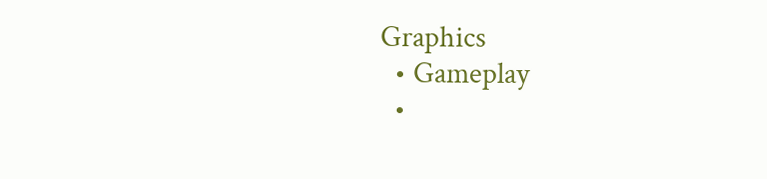Graphics
  • Gameplay
  •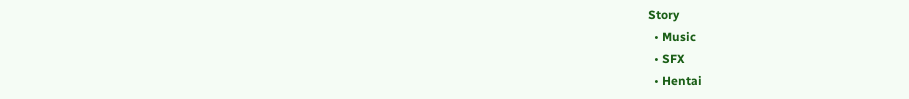Story
  • Music
  • SFX
  • Hentai